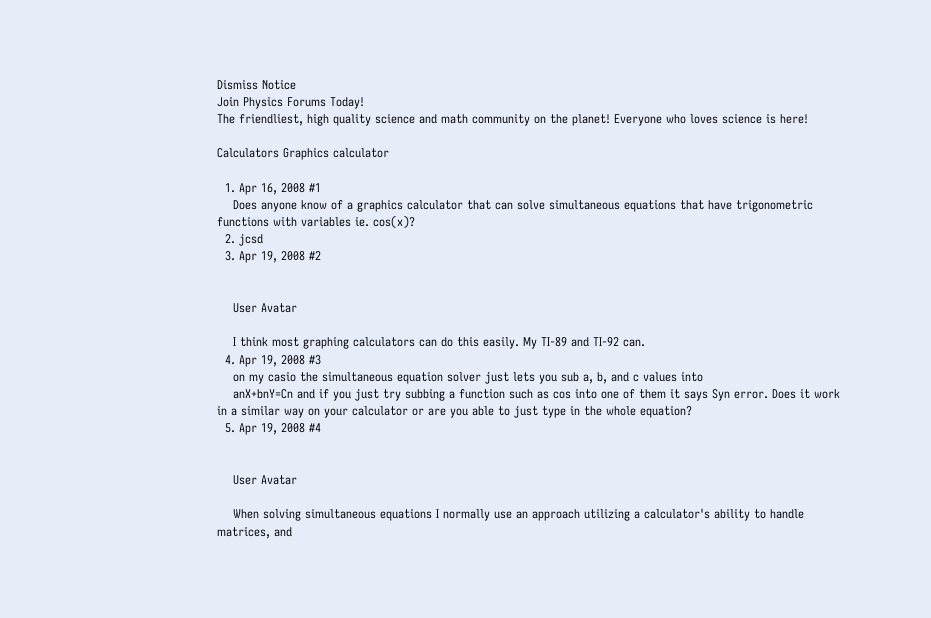Dismiss Notice
Join Physics Forums Today!
The friendliest, high quality science and math community on the planet! Everyone who loves science is here!

Calculators Graphics calculator

  1. Apr 16, 2008 #1
    Does anyone know of a graphics calculator that can solve simultaneous equations that have trigonometric functions with variables ie. cos(x)?
  2. jcsd
  3. Apr 19, 2008 #2


    User Avatar

    I think most graphing calculators can do this easily. My TI-89 and TI-92 can.
  4. Apr 19, 2008 #3
    on my casio the simultaneous equation solver just lets you sub a, b, and c values into
    anX+bnY=Cn and if you just try subbing a function such as cos into one of them it says Syn error. Does it work in a similar way on your calculator or are you able to just type in the whole equation?
  5. Apr 19, 2008 #4


    User Avatar

    When solving simultaneous equations I normally use an approach utilizing a calculator's ability to handle matrices, and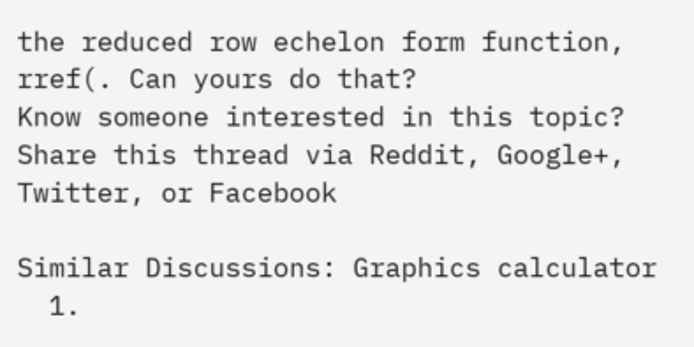the reduced row echelon form function, rref(. Can yours do that?
Know someone interested in this topic? Share this thread via Reddit, Google+, Twitter, or Facebook

Similar Discussions: Graphics calculator
  1.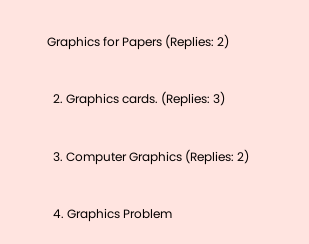Graphics for Papers (Replies: 2)

  2. Graphics cards. (Replies: 3)

  3. Computer Graphics (Replies: 2)

  4. Graphics Problem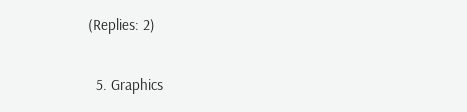(Replies: 2)

  5. Graphics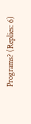Programs? (Replies: 6)